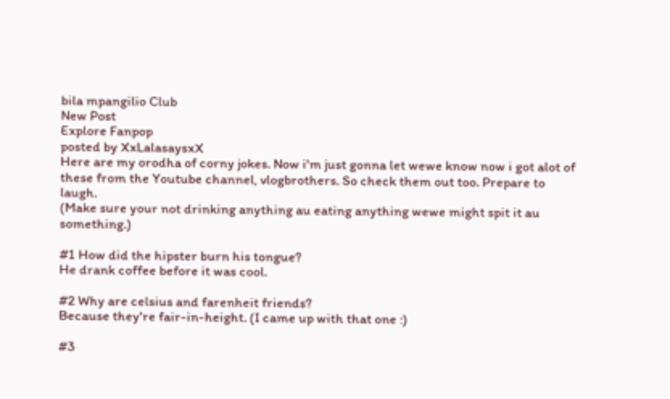bila mpangilio Club
New Post
Explore Fanpop
posted by XxLalasaysxX
Here are my orodha of corny jokes. Now i'm just gonna let wewe know now i got alot of these from the Youtube channel, vlogbrothers. So check them out too. Prepare to laugh.
(Make sure your not drinking anything au eating anything wewe might spit it au something.)

#1 How did the hipster burn his tongue?
He drank coffee before it was cool.

#2 Why are celsius and farenheit friends?
Because they're fair-in-height. (I came up with that one :)

#3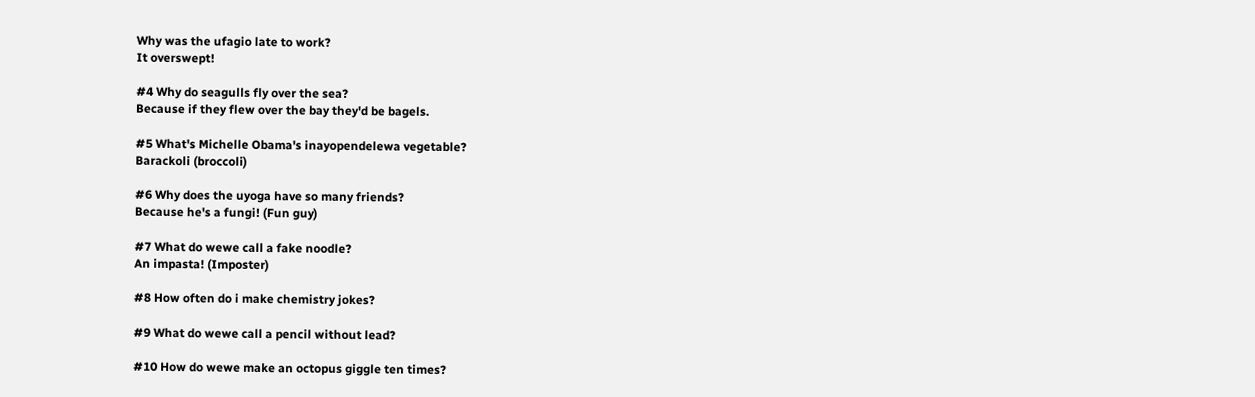Why was the ufagio late to work?
It overswept!

#4 Why do seagulls fly over the sea?
Because if they flew over the bay they'd be bagels.

#5 What's Michelle Obama's inayopendelewa vegetable?
Barackoli (broccoli)

#6 Why does the uyoga have so many friends?
Because he's a fungi! (Fun guy)

#7 What do wewe call a fake noodle?
An impasta! (Imposter)

#8 How often do i make chemistry jokes?

#9 What do wewe call a pencil without lead?

#10 How do wewe make an octopus giggle ten times?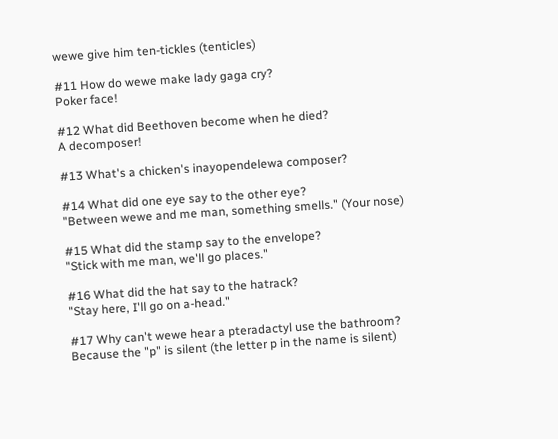wewe give him ten-tickles (tenticles)

#11 How do wewe make lady gaga cry?
Poker face!

#12 What did Beethoven become when he died?
A decomposer!

#13 What's a chicken's inayopendelewa composer?

#14 What did one eye say to the other eye?
"Between wewe and me man, something smells." (Your nose)

#15 What did the stamp say to the envelope?
"Stick with me man, we'll go places."

#16 What did the hat say to the hatrack?
"Stay here, I'll go on a-head."

#17 Why can't wewe hear a pteradactyl use the bathroom?
Because the "p" is silent (the letter p in the name is silent)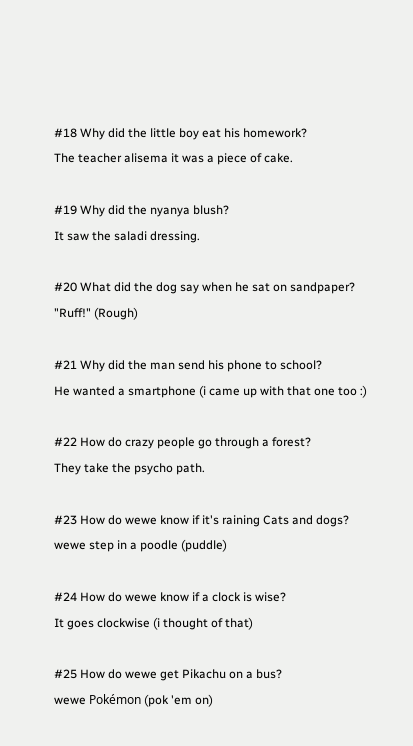#18 Why did the little boy eat his homework?
The teacher alisema it was a piece of cake.

#19 Why did the nyanya blush?
It saw the saladi dressing.

#20 What did the dog say when he sat on sandpaper?
"Ruff!" (Rough)

#21 Why did the man send his phone to school?
He wanted a smartphone (i came up with that one too :)

#22 How do crazy people go through a forest?
They take the psycho path.

#23 How do wewe know if it's raining Cats and dogs?
wewe step in a poodle (puddle)

#24 How do wewe know if a clock is wise?
It goes clockwise (i thought of that)

#25 How do wewe get Pikachu on a bus?
wewe Pokémon (pok 'em on)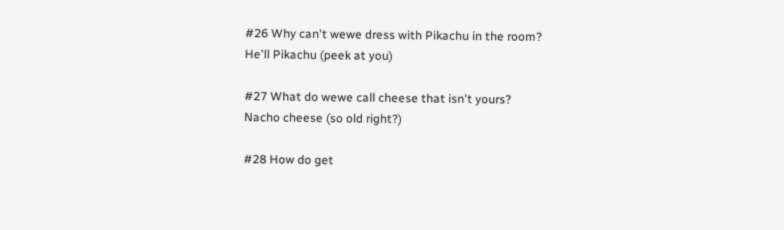#26 Why can't wewe dress with Pikachu in the room?
He'll Pikachu (peek at you)

#27 What do wewe call cheese that isn't yours?
Nacho cheese (so old right?)

#28 How do get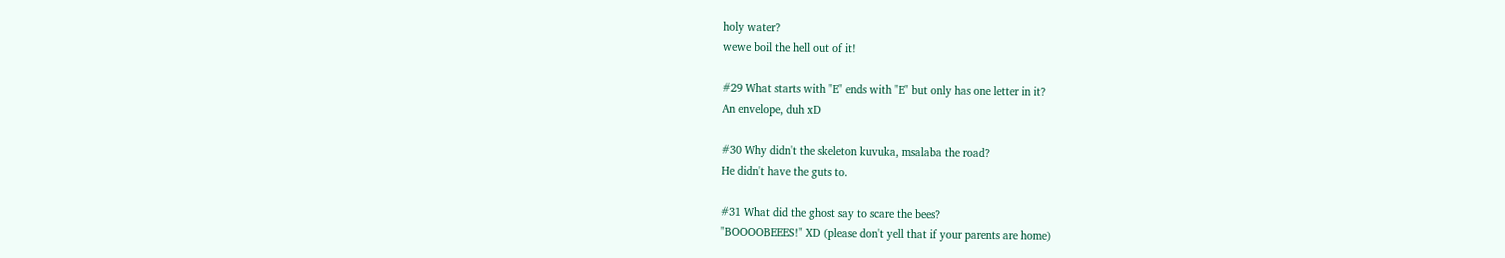holy water?
wewe boil the hell out of it!

#29 What starts with "E" ends with "E" but only has one letter in it?
An envelope, duh xD

#30 Why didn't the skeleton kuvuka, msalaba the road?
He didn't have the guts to.

#31 What did the ghost say to scare the bees?
"BOOOOBEEES!" XD (please don't yell that if your parents are home)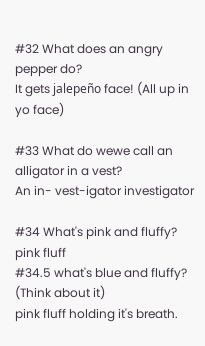#32 What does an angry pepper do?
It gets jalepeño face! (All up in yo face)

#33 What do wewe call an alligator in a vest?
An in- vest-igator investigator

#34 What's pink and fluffy?
pink fluff
#34.5 what's blue and fluffy? (Think about it)
pink fluff holding it's breath.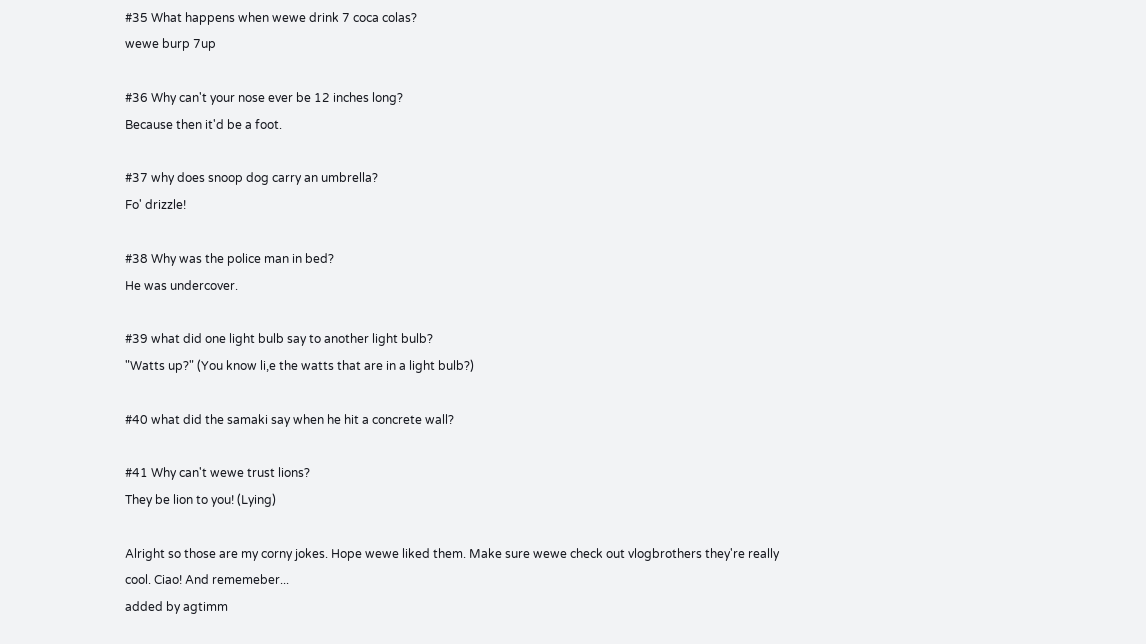#35 What happens when wewe drink 7 coca colas?
wewe burp 7up

#36 Why can't your nose ever be 12 inches long?
Because then it'd be a foot.

#37 why does snoop dog carry an umbrella?
Fo' drizzle!

#38 Why was the police man in bed?
He was undercover.

#39 what did one light bulb say to another light bulb?
"Watts up?" (You know li,e the watts that are in a light bulb?)

#40 what did the samaki say when he hit a concrete wall?

#41 Why can't wewe trust lions?
They be lion to you! (Lying)

Alright so those are my corny jokes. Hope wewe liked them. Make sure wewe check out vlogbrothers they're really cool. Ciao! And rememeber...
added by agtimm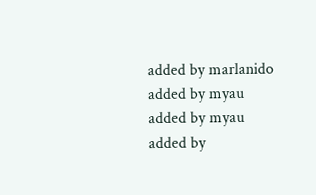added by marlanido
added by myau
added by myau
added by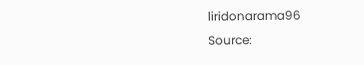liridonarama96
Source: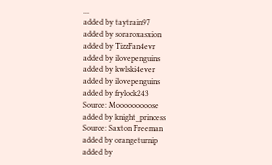...
added by taytrain97
added by soraroxasxion
added by TizzFan4evr
added by ilovepenguins
added by kwlski4ever
added by ilovepenguins
added by frylock243
Source: Mooooooooose
added by knight_princess
Source: Saxton Freeman
added by orangeturnip
added by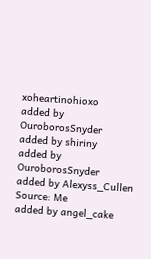xoheartinohioxo
added by OuroborosSnyder
added by shiriny
added by OuroborosSnyder
added by Alexyss_Cullen
Source: Me
added by angel_cake